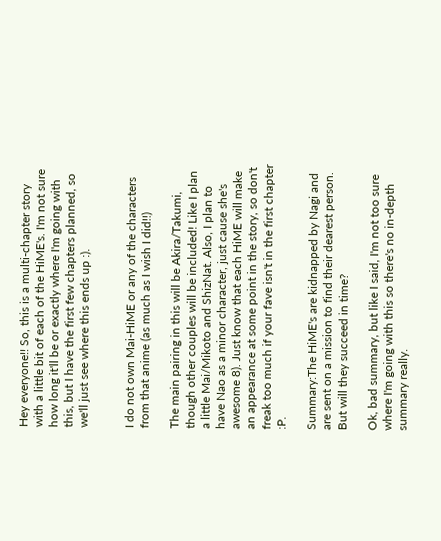Hey everyone!! So, this is a multi-chapter story with a little bit of each of the HiME's. I'm not sure how long it'll be or exactly where I'm going with this, but I have the first few chapters planned, so we'll just see where this ends up :).


I do not own Mai-HiME or any of the characters from that anime (as much as I wish I did!!)

The main pairing in this will be Akira/Takumi, though other couples will be included! Like I plan a little Mai/Mikoto and ShizNat. Also, I plan to have Nao as a minor character, just cause she's awesome 8). Just know that each HiME will make an appearance at some point in the story, so don't freak too much if your fave isn't in the first chapter :P.

Summary:The HiME's are kidnapped by Nagi and are sent on a mission to find their dearest person. But will they succeed in time?

Ok, bad summary, but like I said, I'm not too sure where I'm going with this so there's no in-depth summary really.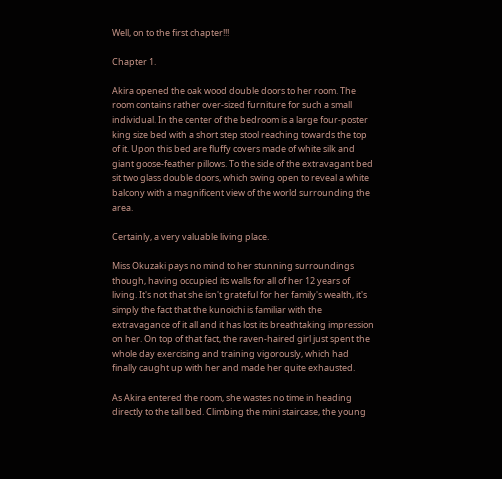Well, on to the first chapter!!!

Chapter 1.

Akira opened the oak wood double doors to her room. The room contains rather over-sized furniture for such a small individual. In the center of the bedroom is a large four-poster king size bed with a short step stool reaching towards the top of it. Upon this bed are fluffy covers made of white silk and giant goose-feather pillows. To the side of the extravagant bed sit two glass double doors, which swing open to reveal a white balcony with a magnificent view of the world surrounding the area.

Certainly, a very valuable living place.

Miss Okuzaki pays no mind to her stunning surroundings though, having occupied its walls for all of her 12 years of living. It's not that she isn't grateful for her family's wealth, it's simply the fact that the kunoichi is familiar with the extravagance of it all and it has lost its breathtaking impression on her. On top of that fact, the raven-haired girl just spent the whole day exercising and training vigorously, which had finally caught up with her and made her quite exhausted.

As Akira entered the room, she wastes no time in heading directly to the tall bed. Climbing the mini staircase, the young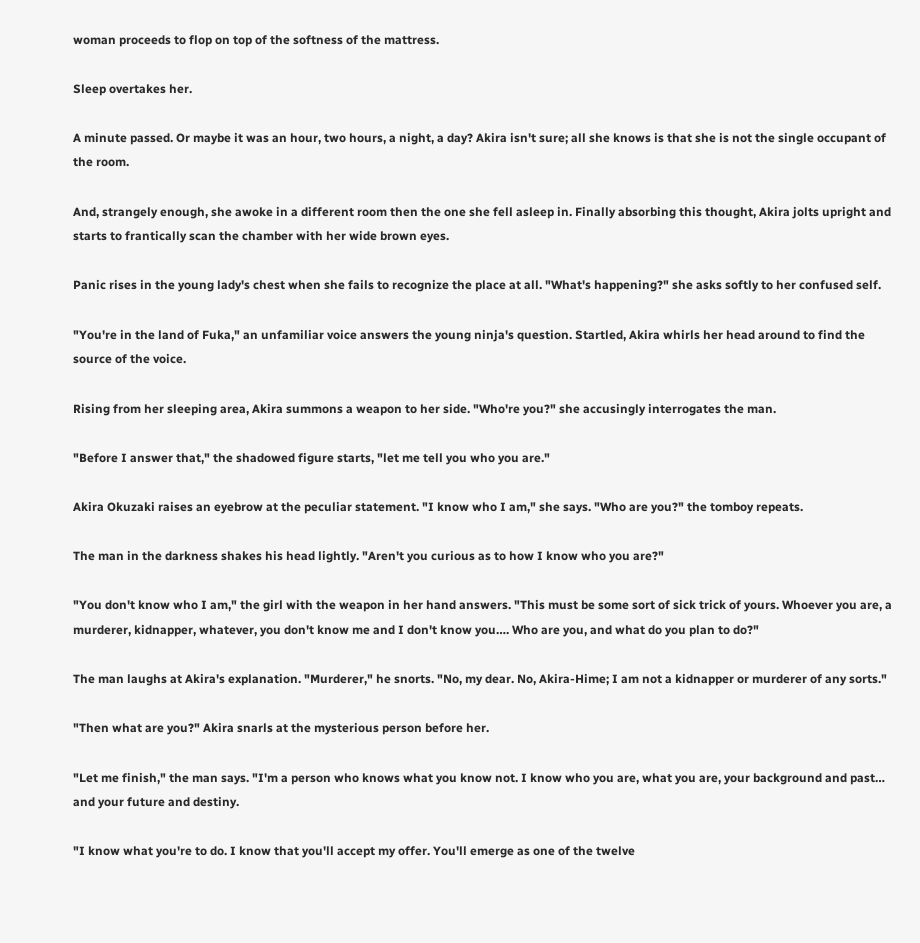woman proceeds to flop on top of the softness of the mattress.

Sleep overtakes her.

A minute passed. Or maybe it was an hour, two hours, a night, a day? Akira isn't sure; all she knows is that she is not the single occupant of the room.

And, strangely enough, she awoke in a different room then the one she fell asleep in. Finally absorbing this thought, Akira jolts upright and starts to frantically scan the chamber with her wide brown eyes.

Panic rises in the young lady's chest when she fails to recognize the place at all. "What's happening?" she asks softly to her confused self.

"You're in the land of Fuka," an unfamiliar voice answers the young ninja's question. Startled, Akira whirls her head around to find the source of the voice.

Rising from her sleeping area, Akira summons a weapon to her side. "Who're you?" she accusingly interrogates the man.

"Before I answer that," the shadowed figure starts, "let me tell you who you are."

Akira Okuzaki raises an eyebrow at the peculiar statement. "I know who I am," she says. "Who are you?" the tomboy repeats.

The man in the darkness shakes his head lightly. "Aren't you curious as to how I know who you are?"

"You don't know who I am," the girl with the weapon in her hand answers. "This must be some sort of sick trick of yours. Whoever you are, a murderer, kidnapper, whatever, you don't know me and I don't know you…. Who are you, and what do you plan to do?"

The man laughs at Akira's explanation. "Murderer," he snorts. "No, my dear. No, Akira-Hime; I am not a kidnapper or murderer of any sorts."

"Then what are you?" Akira snarls at the mysterious person before her.

"Let me finish," the man says. "I'm a person who knows what you know not. I know who you are, what you are, your background and past… and your future and destiny.

"I know what you're to do. I know that you'll accept my offer. You'll emerge as one of the twelve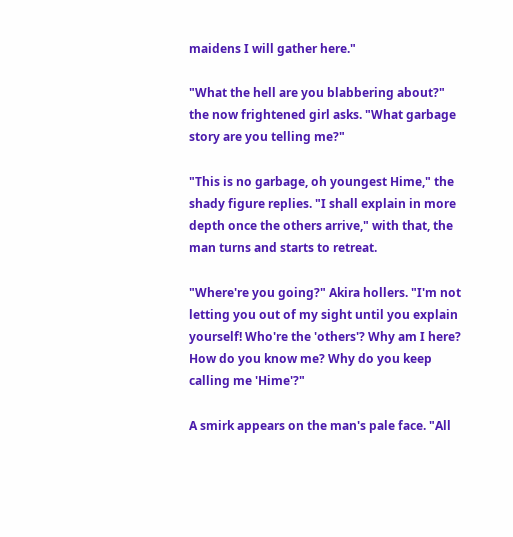maidens I will gather here."

"What the hell are you blabbering about?" the now frightened girl asks. "What garbage story are you telling me?"

"This is no garbage, oh youngest Hime," the shady figure replies. "I shall explain in more depth once the others arrive," with that, the man turns and starts to retreat.

"Where're you going?" Akira hollers. "I'm not letting you out of my sight until you explain yourself! Who're the 'others'? Why am I here? How do you know me? Why do you keep calling me 'Hime'?"

A smirk appears on the man's pale face. "All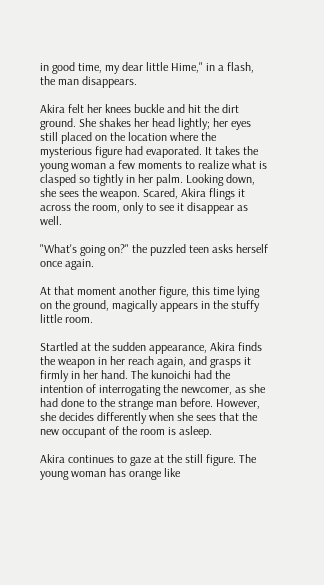in good time, my dear little Hime," in a flash, the man disappears.

Akira felt her knees buckle and hit the dirt ground. She shakes her head lightly; her eyes still placed on the location where the mysterious figure had evaporated. It takes the young woman a few moments to realize what is clasped so tightly in her palm. Looking down, she sees the weapon. Scared, Akira flings it across the room, only to see it disappear as well.

"What's going on?" the puzzled teen asks herself once again.

At that moment another figure, this time lying on the ground, magically appears in the stuffy little room.

Startled at the sudden appearance, Akira finds the weapon in her reach again, and grasps it firmly in her hand. The kunoichi had the intention of interrogating the newcomer, as she had done to the strange man before. However, she decides differently when she sees that the new occupant of the room is asleep.

Akira continues to gaze at the still figure. The young woman has orange like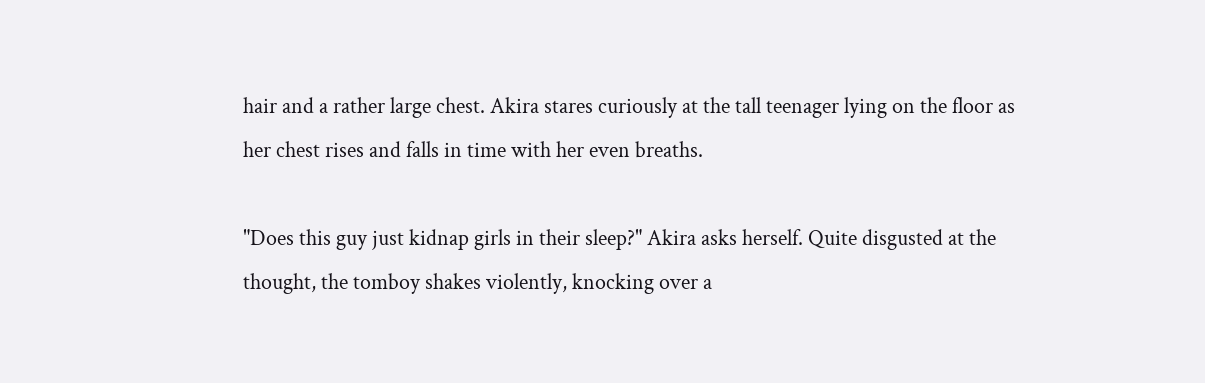hair and a rather large chest. Akira stares curiously at the tall teenager lying on the floor as her chest rises and falls in time with her even breaths.

"Does this guy just kidnap girls in their sleep?" Akira asks herself. Quite disgusted at the thought, the tomboy shakes violently, knocking over a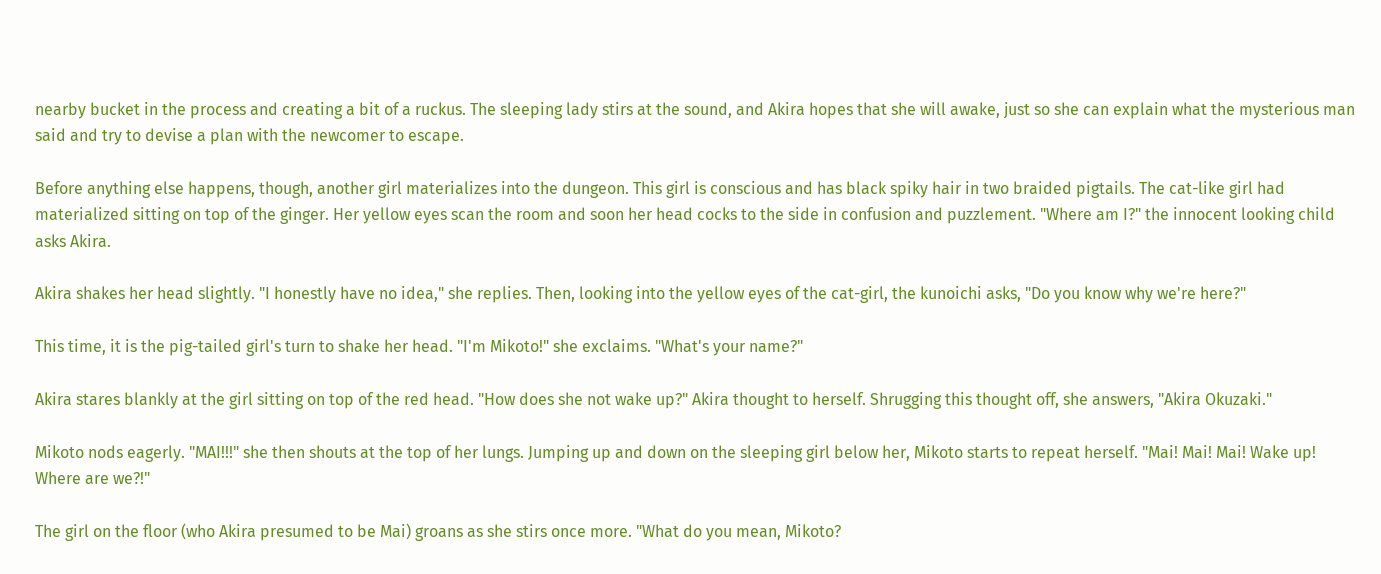nearby bucket in the process and creating a bit of a ruckus. The sleeping lady stirs at the sound, and Akira hopes that she will awake, just so she can explain what the mysterious man said and try to devise a plan with the newcomer to escape.

Before anything else happens, though, another girl materializes into the dungeon. This girl is conscious and has black spiky hair in two braided pigtails. The cat-like girl had materialized sitting on top of the ginger. Her yellow eyes scan the room and soon her head cocks to the side in confusion and puzzlement. "Where am I?" the innocent looking child asks Akira.

Akira shakes her head slightly. "I honestly have no idea," she replies. Then, looking into the yellow eyes of the cat-girl, the kunoichi asks, "Do you know why we're here?"

This time, it is the pig-tailed girl's turn to shake her head. "I'm Mikoto!" she exclaims. "What's your name?"

Akira stares blankly at the girl sitting on top of the red head. "How does she not wake up?" Akira thought to herself. Shrugging this thought off, she answers, "Akira Okuzaki."

Mikoto nods eagerly. "MAI!!!" she then shouts at the top of her lungs. Jumping up and down on the sleeping girl below her, Mikoto starts to repeat herself. "Mai! Mai! Mai! Wake up! Where are we?!"

The girl on the floor (who Akira presumed to be Mai) groans as she stirs once more. "What do you mean, Mikoto?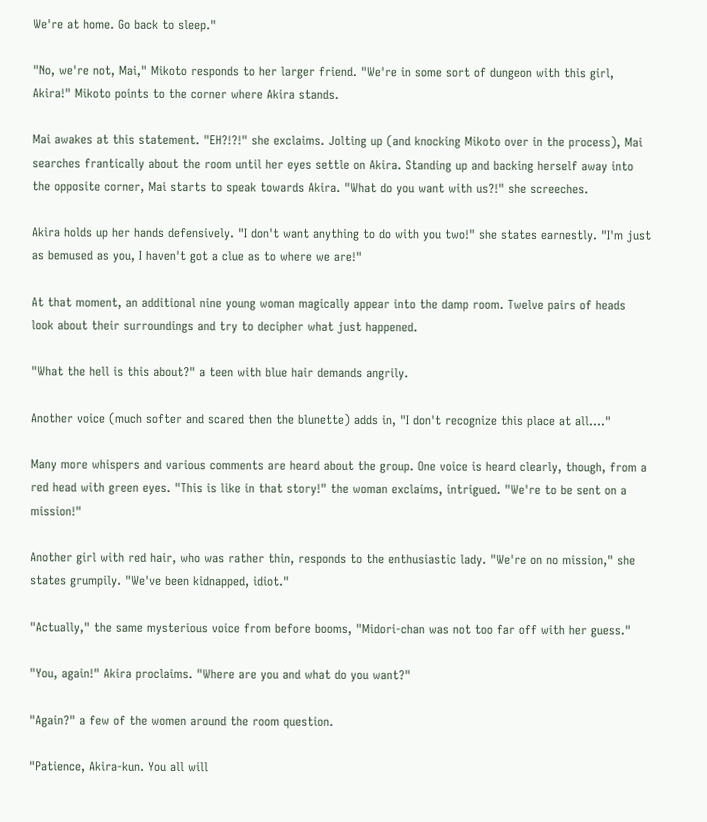We're at home. Go back to sleep."

"No, we're not, Mai," Mikoto responds to her larger friend. "We're in some sort of dungeon with this girl, Akira!" Mikoto points to the corner where Akira stands.

Mai awakes at this statement. "EH?!?!" she exclaims. Jolting up (and knocking Mikoto over in the process), Mai searches frantically about the room until her eyes settle on Akira. Standing up and backing herself away into the opposite corner, Mai starts to speak towards Akira. "What do you want with us?!" she screeches.

Akira holds up her hands defensively. "I don't want anything to do with you two!" she states earnestly. "I'm just as bemused as you, I haven't got a clue as to where we are!"

At that moment, an additional nine young woman magically appear into the damp room. Twelve pairs of heads look about their surroundings and try to decipher what just happened.

"What the hell is this about?" a teen with blue hair demands angrily.

Another voice (much softer and scared then the blunette) adds in, "I don't recognize this place at all…."

Many more whispers and various comments are heard about the group. One voice is heard clearly, though, from a red head with green eyes. "This is like in that story!" the woman exclaims, intrigued. "We're to be sent on a mission!"

Another girl with red hair, who was rather thin, responds to the enthusiastic lady. "We're on no mission," she states grumpily. "We've been kidnapped, idiot."

"Actually," the same mysterious voice from before booms, "Midori-chan was not too far off with her guess."

"You, again!" Akira proclaims. "Where are you and what do you want?"

"Again?" a few of the women around the room question.

"Patience, Akira-kun. You all will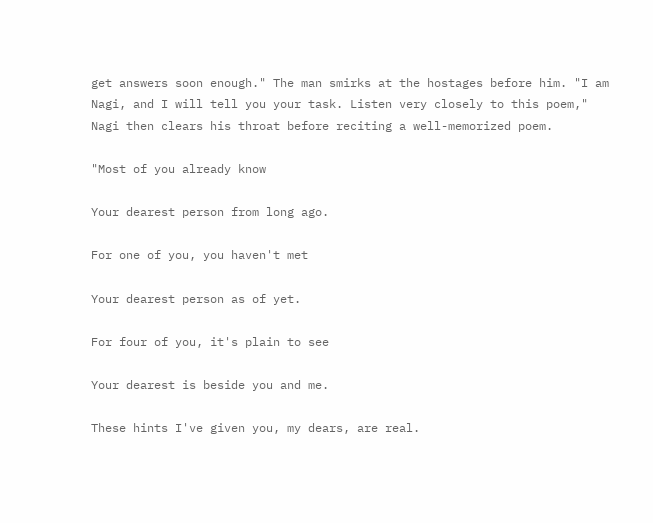get answers soon enough." The man smirks at the hostages before him. "I am Nagi, and I will tell you your task. Listen very closely to this poem," Nagi then clears his throat before reciting a well-memorized poem.

"Most of you already know

Your dearest person from long ago.

For one of you, you haven't met

Your dearest person as of yet.

For four of you, it's plain to see

Your dearest is beside you and me.

These hints I've given you, my dears, are real.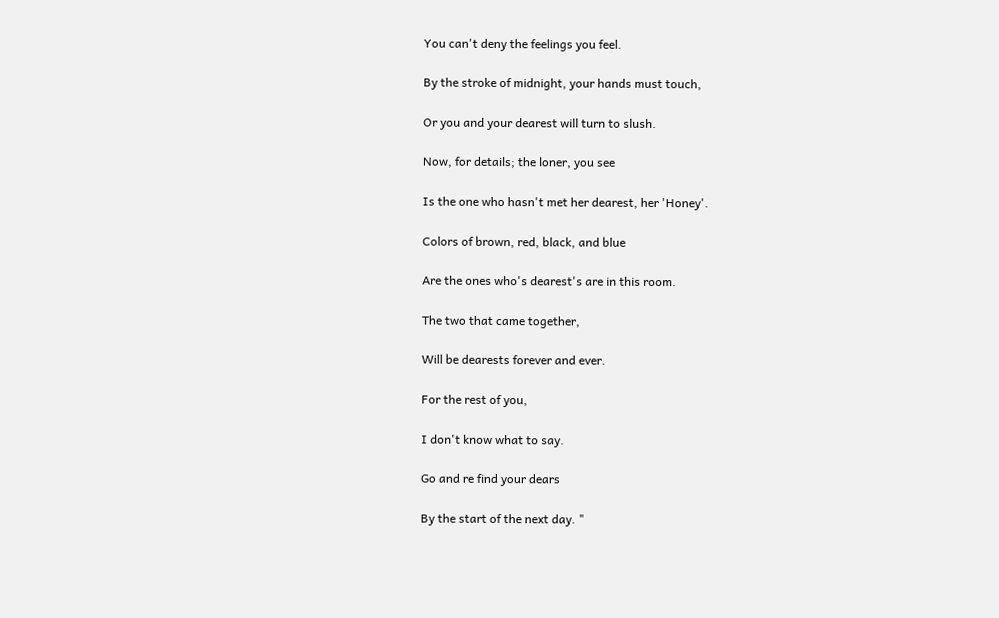You can't deny the feelings you feel.

By the stroke of midnight, your hands must touch,

Or you and your dearest will turn to slush.

Now, for details; the loner, you see

Is the one who hasn't met her dearest, her 'Honey'.

Colors of brown, red, black, and blue

Are the ones who's dearest's are in this room.

The two that came together,

Will be dearests forever and ever.

For the rest of you,

I don't know what to say.

Go and re find your dears

By the start of the next day. "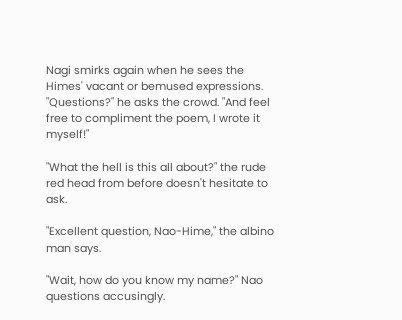Nagi smirks again when he sees the Himes' vacant or bemused expressions. "Questions?" he asks the crowd. "And feel free to compliment the poem, I wrote it myself!"

"What the hell is this all about?" the rude red head from before doesn't hesitate to ask.

"Excellent question, Nao-Hime," the albino man says.

"Wait, how do you know my name?" Nao questions accusingly.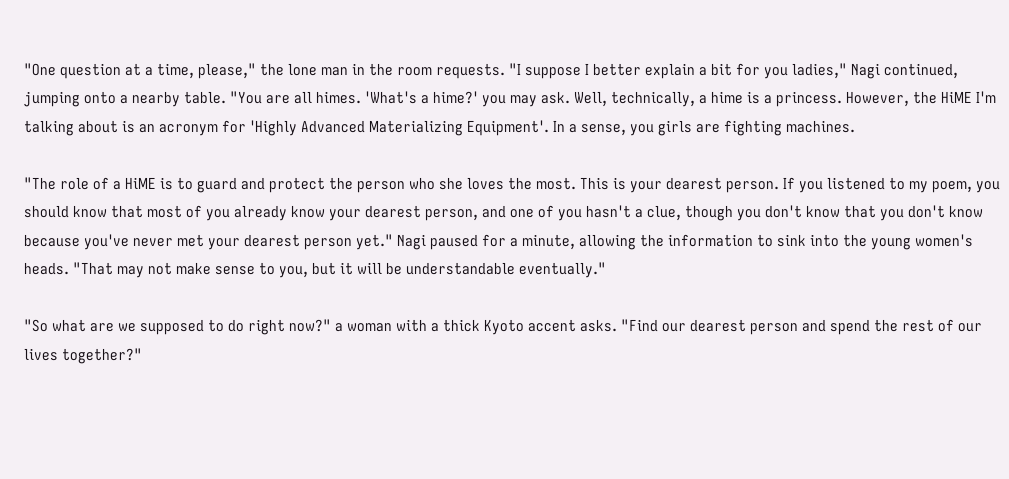"One question at a time, please," the lone man in the room requests. "I suppose I better explain a bit for you ladies," Nagi continued, jumping onto a nearby table. "You are all himes. 'What's a hime?' you may ask. Well, technically, a hime is a princess. However, the HiME I'm talking about is an acronym for 'Highly Advanced Materializing Equipment'. In a sense, you girls are fighting machines.

"The role of a HiME is to guard and protect the person who she loves the most. This is your dearest person. If you listened to my poem, you should know that most of you already know your dearest person, and one of you hasn't a clue, though you don't know that you don't know because you've never met your dearest person yet." Nagi paused for a minute, allowing the information to sink into the young women's heads. "That may not make sense to you, but it will be understandable eventually."

"So what are we supposed to do right now?" a woman with a thick Kyoto accent asks. "Find our dearest person and spend the rest of our lives together?"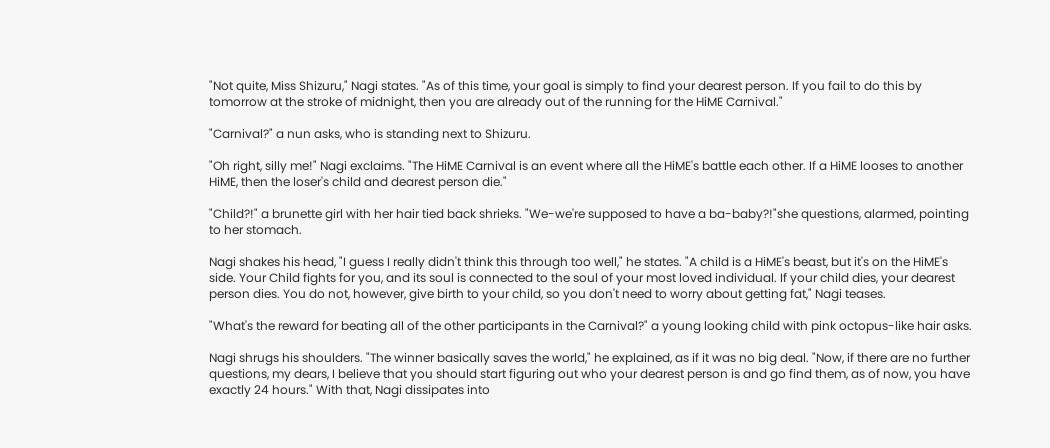"Not quite, Miss Shizuru," Nagi states. "As of this time, your goal is simply to find your dearest person. If you fail to do this by tomorrow at the stroke of midnight, then you are already out of the running for the HiME Carnival."

"Carnival?" a nun asks, who is standing next to Shizuru.

"Oh right, silly me!" Nagi exclaims. "The HiME Carnival is an event where all the HiME's battle each other. If a HiME looses to another HiME, then the loser's child and dearest person die."

"Child?!" a brunette girl with her hair tied back shrieks. "We-we're supposed to have a ba-baby?!"she questions, alarmed, pointing to her stomach.

Nagi shakes his head, "I guess I really didn't think this through too well," he states. "A child is a HiME's beast, but it's on the HiME's side. Your Child fights for you, and its soul is connected to the soul of your most loved individual. If your child dies, your dearest person dies. You do not, however, give birth to your child, so you don't need to worry about getting fat," Nagi teases.

"What's the reward for beating all of the other participants in the Carnival?" a young looking child with pink octopus-like hair asks.

Nagi shrugs his shoulders. "The winner basically saves the world," he explained, as if it was no big deal. "Now, if there are no further questions, my dears, I believe that you should start figuring out who your dearest person is and go find them, as of now, you have exactly 24 hours." With that, Nagi dissipates into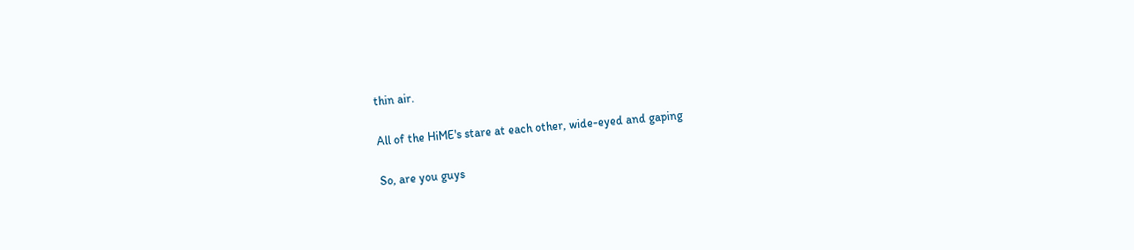thin air.

All of the HiME's stare at each other, wide-eyed and gaping

So, are you guys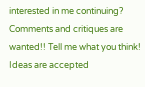interested in me continuing? Comments and critiques are wanted!! Tell me what you think! Ideas are accepted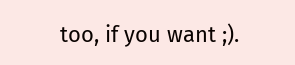too, if you want ;).